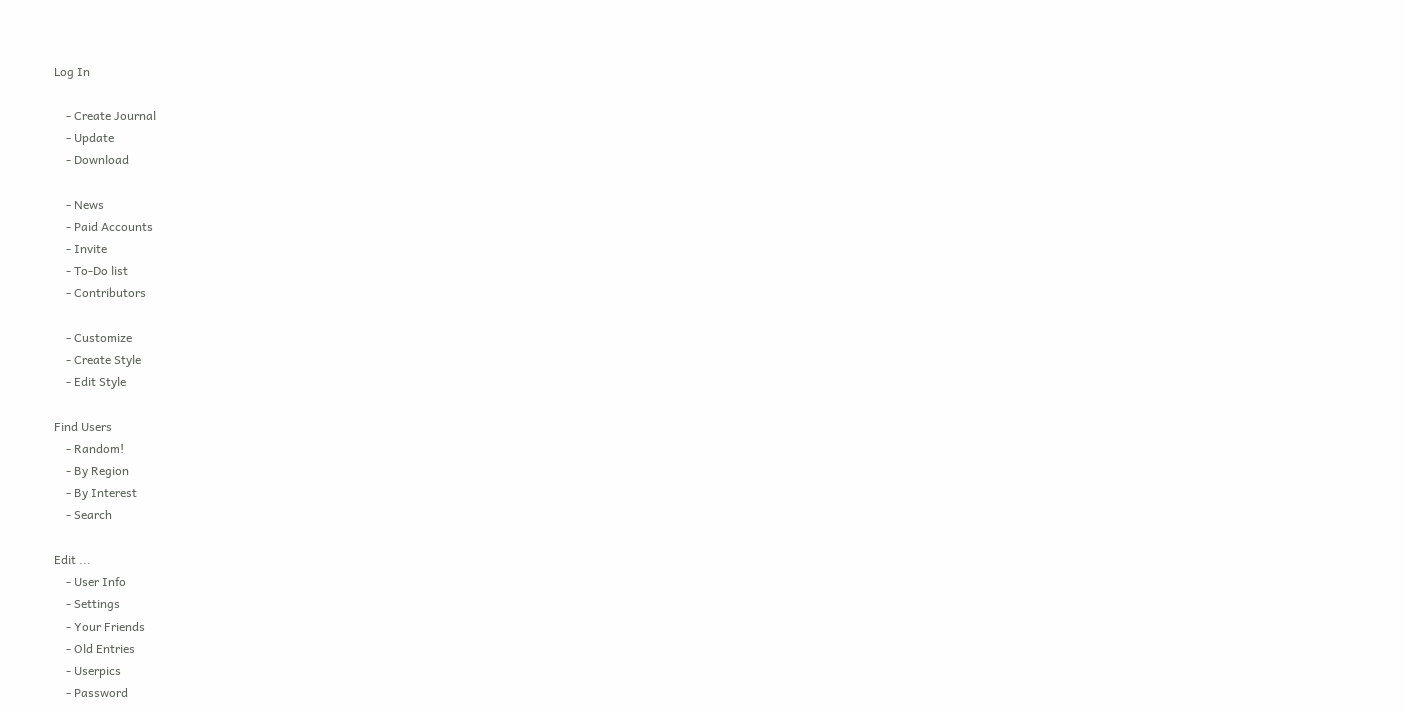Log In

    - Create Journal
    - Update
    - Download

    - News
    - Paid Accounts
    - Invite
    - To-Do list
    - Contributors

    - Customize
    - Create Style
    - Edit Style

Find Users
    - Random!
    - By Region
    - By Interest
    - Search

Edit ...
    - User Info
    - Settings
    - Your Friends
    - Old Entries
    - Userpics
    - Password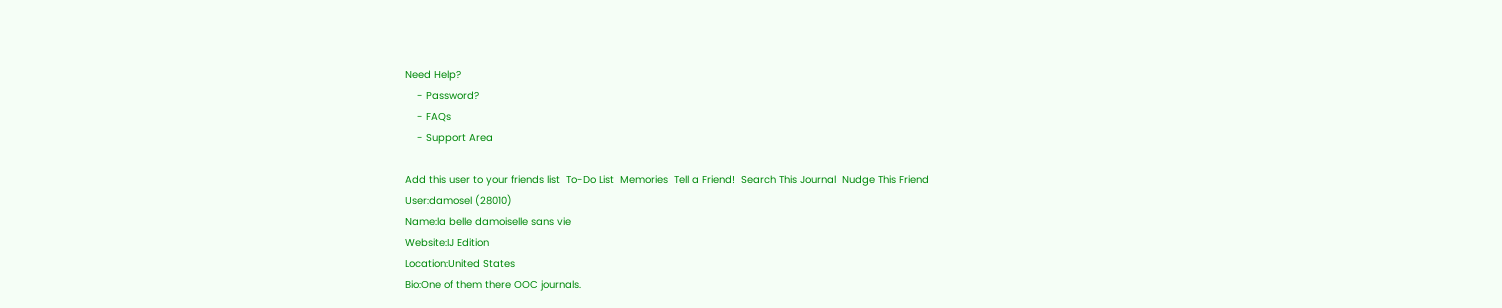Need Help?
    - Password?
    - FAQs
    - Support Area

Add this user to your friends list  To-Do List  Memories  Tell a Friend!  Search This Journal  Nudge This Friend
User:damosel (28010)
Name:la belle damoiselle sans vie
Website:IJ Edition
Location:United States
Bio:One of them there OOC journals.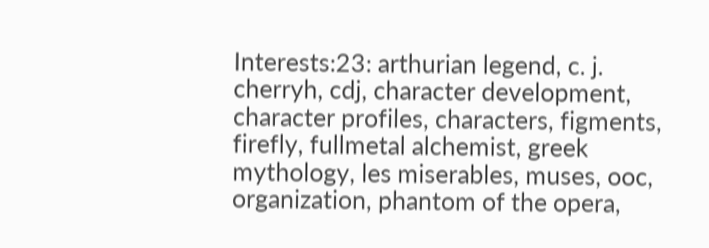Interests:23: arthurian legend, c. j. cherryh, cdj, character development, character profiles, characters, figments, firefly, fullmetal alchemist, greek mythology, les miserables, muses, ooc, organization, phantom of the opera,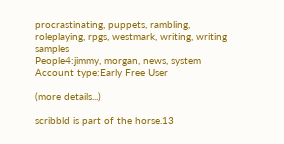procrastinating, puppets, rambling, roleplaying, rpgs, westmark, writing, writing samples
People4:jimmy, morgan, news, system
Account type:Early Free User

(more details...)

scribbld is part of the horse.13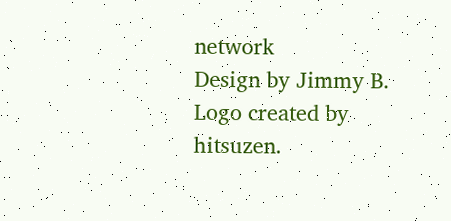network
Design by Jimmy B.
Logo created by hitsuzen.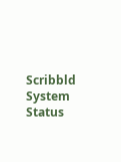Scribbld System Status